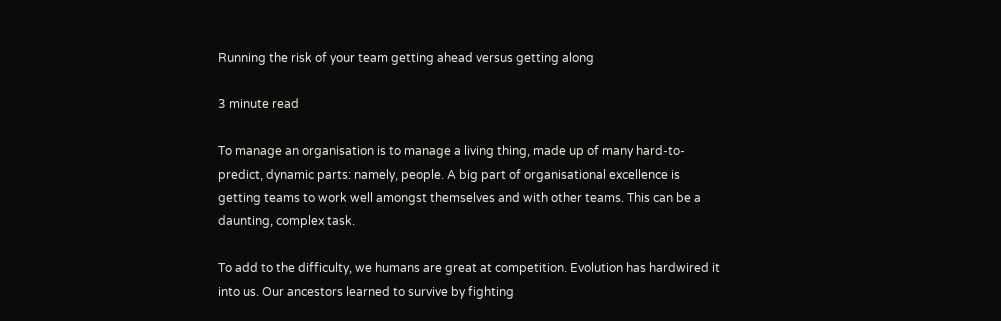Running the risk of your team getting ahead versus getting along

3 minute read

To manage an organisation is to manage a living thing, made up of many hard-to-predict, dynamic parts: namely, people. A big part of organisational excellence is getting teams to work well amongst themselves and with other teams. This can be a daunting, complex task.

To add to the difficulty, we humans are great at competition. Evolution has hardwired it into us. Our ancestors learned to survive by fighting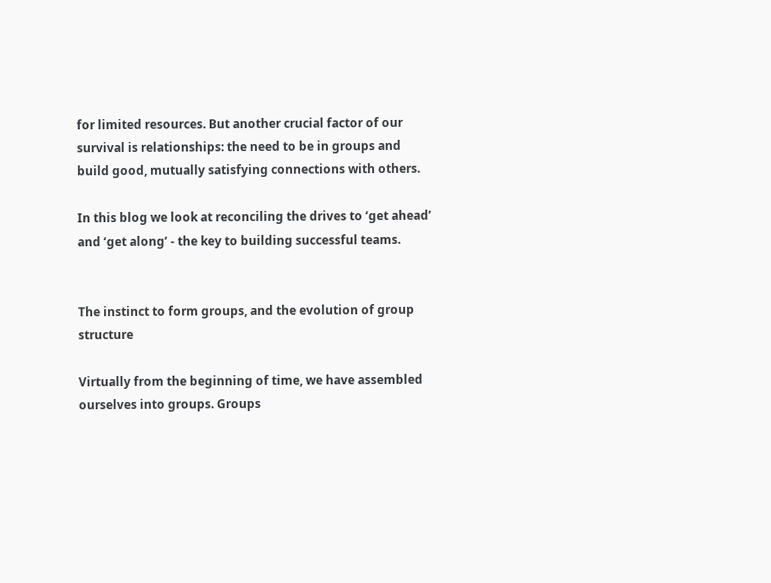for limited resources. But another crucial factor of our survival is relationships: the need to be in groups and build good, mutually satisfying connections with others.

In this blog we look at reconciling the drives to ‘get ahead’ and ‘get along’ - the key to building successful teams.


The instinct to form groups, and the evolution of group structure

Virtually from the beginning of time, we have assembled ourselves into groups. Groups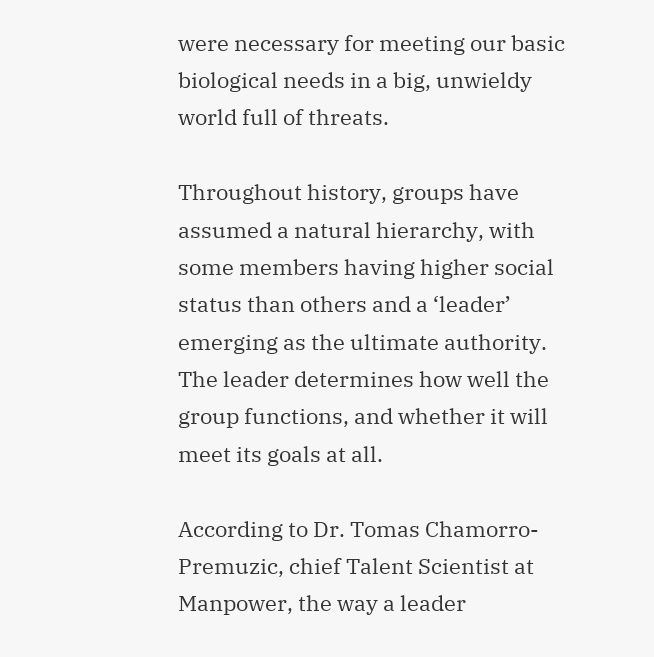were necessary for meeting our basic biological needs in a big, unwieldy world full of threats.

Throughout history, groups have assumed a natural hierarchy, with some members having higher social status than others and a ‘leader’ emerging as the ultimate authority. The leader determines how well the group functions, and whether it will meet its goals at all.

According to Dr. Tomas Chamorro-Premuzic, chief Talent Scientist at Manpower, the way a leader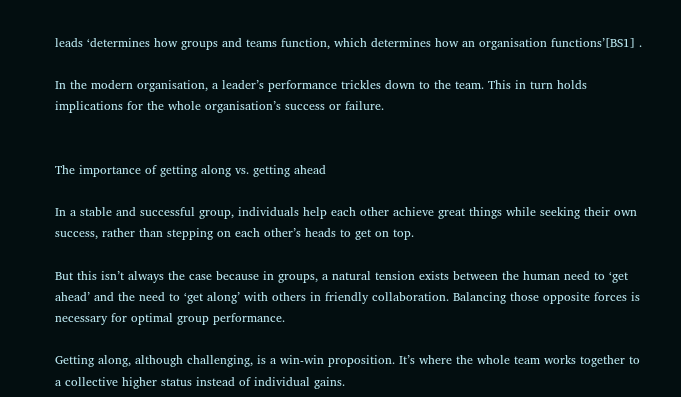leads ‘determines how groups and teams function, which determines how an organisation functions’[BS1] .

In the modern organisation, a leader’s performance trickles down to the team. This in turn holds implications for the whole organisation’s success or failure.


The importance of getting along vs. getting ahead

In a stable and successful group, individuals help each other achieve great things while seeking their own success, rather than stepping on each other’s heads to get on top.

But this isn’t always the case because in groups, a natural tension exists between the human need to ‘get ahead’ and the need to ‘get along’ with others in friendly collaboration. Balancing those opposite forces is necessary for optimal group performance.

Getting along, although challenging, is a win-win proposition. It’s where the whole team works together to a collective higher status instead of individual gains.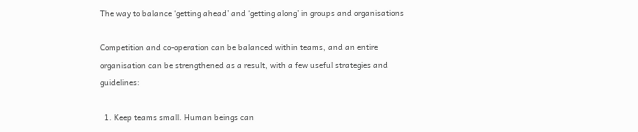The way to balance ‘getting ahead’ and ‘getting along’ in groups and organisations

Competition and co-operation can be balanced within teams, and an entire organisation can be strengthened as a result, with a few useful strategies and guidelines:

  1. Keep teams small. Human beings can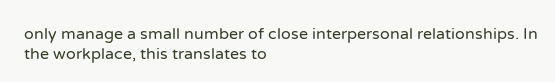only manage a small number of close interpersonal relationships. In the workplace, this translates to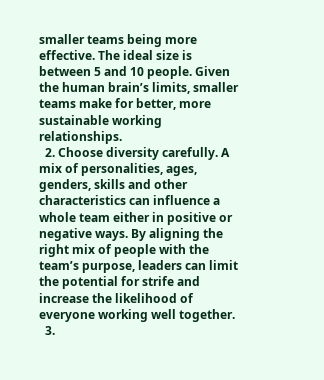smaller teams being more effective. The ideal size is between 5 and 10 people. Given the human brain’s limits, smaller teams make for better, more sustainable working relationships.
  2. Choose diversity carefully. A mix of personalities, ages, genders, skills and other characteristics can influence a whole team either in positive or negative ways. By aligning the right mix of people with the team’s purpose, leaders can limit the potential for strife and increase the likelihood of everyone working well together.
  3.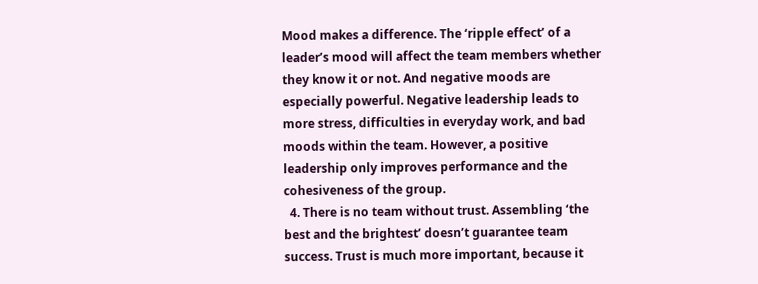Mood makes a difference. The ‘ripple effect’ of a leader’s mood will affect the team members whether they know it or not. And negative moods are especially powerful. Negative leadership leads to more stress, difficulties in everyday work, and bad moods within the team. However, a positive leadership only improves performance and the cohesiveness of the group.
  4. There is no team without trust. Assembling ‘the best and the brightest’ doesn’t guarantee team success. Trust is much more important, because it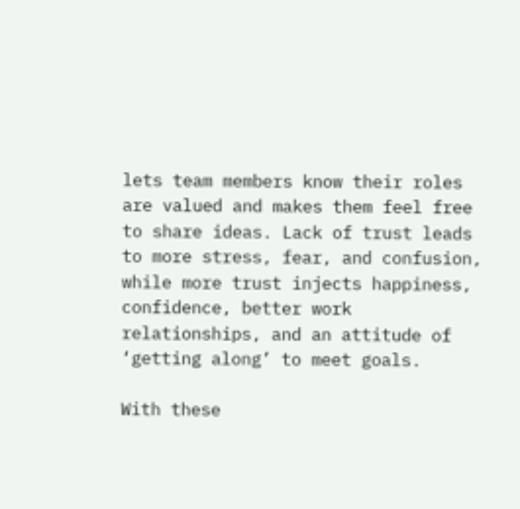lets team members know their roles are valued and makes them feel free to share ideas. Lack of trust leads to more stress, fear, and confusion, while more trust injects happiness, confidence, better work relationships, and an attitude of ‘getting along’ to meet goals.

With these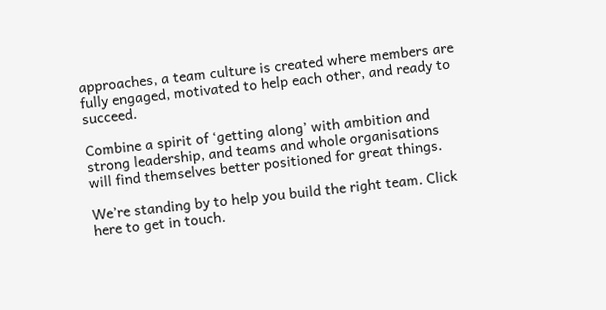approaches, a team culture is created where members are fully engaged, motivated to help each other, and ready to succeed.

Combine a spirit of ‘getting along’ with ambition and strong leadership, and teams and whole organisations will find themselves better positioned for great things.

We’re standing by to help you build the right team. Click here to get in touch.